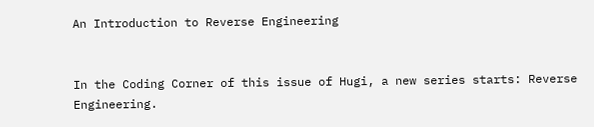An Introduction to Reverse Engineering


In the Coding Corner of this issue of Hugi, a new series starts: Reverse Engineering.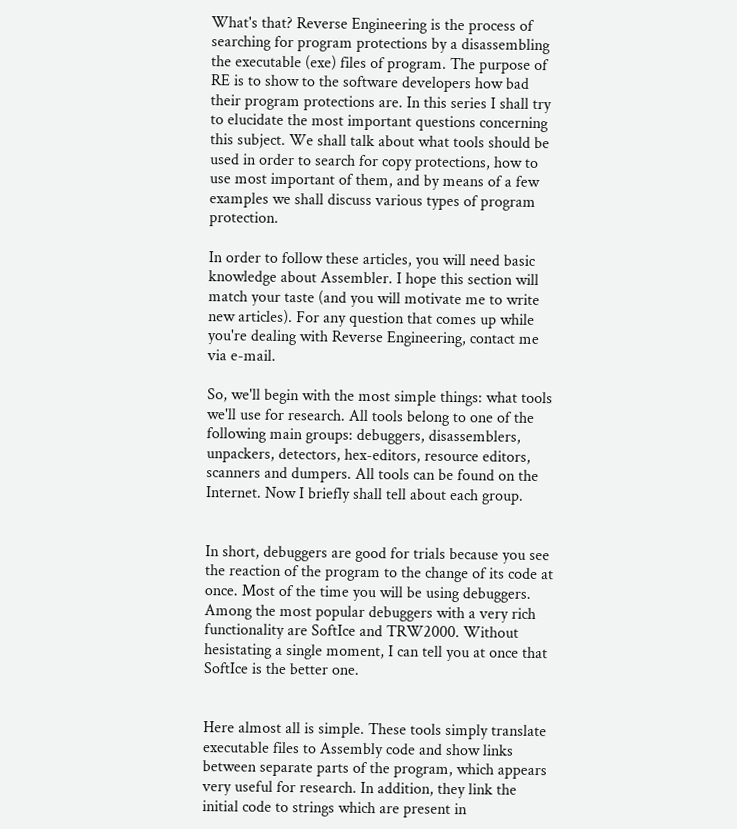What's that? Reverse Engineering is the process of searching for program protections by a disassembling the executable (exe) files of program. The purpose of RE is to show to the software developers how bad their program protections are. In this series I shall try to elucidate the most important questions concerning this subject. We shall talk about what tools should be used in order to search for copy protections, how to use most important of them, and by means of a few examples we shall discuss various types of program protection.

In order to follow these articles, you will need basic knowledge about Assembler. I hope this section will match your taste (and you will motivate me to write new articles). For any question that comes up while you're dealing with Reverse Engineering, contact me via e-mail.

So, we'll begin with the most simple things: what tools we'll use for research. All tools belong to one of the following main groups: debuggers, disassemblers, unpackers, detectors, hex-editors, resource editors, scanners and dumpers. All tools can be found on the Internet. Now I briefly shall tell about each group.


In short, debuggers are good for trials because you see the reaction of the program to the change of its code at once. Most of the time you will be using debuggers. Among the most popular debuggers with a very rich functionality are SoftIce and TRW2000. Without hesistating a single moment, I can tell you at once that SoftIce is the better one.


Here almost all is simple. These tools simply translate executable files to Assembly code and show links between separate parts of the program, which appears very useful for research. In addition, they link the initial code to strings which are present in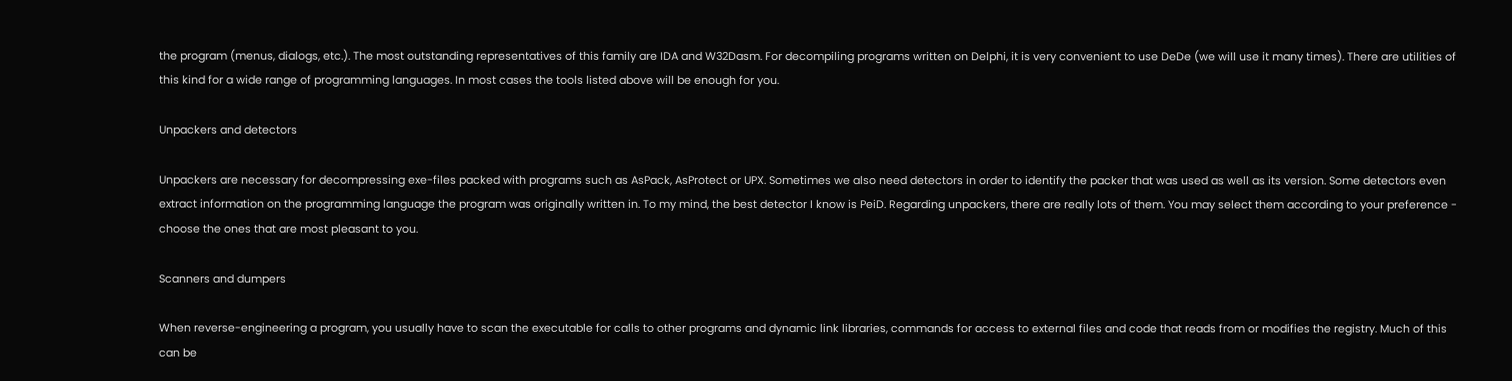the program (menus, dialogs, etc.). The most outstanding representatives of this family are IDA and W32Dasm. For decompiling programs written on Delphi, it is very convenient to use DeDe (we will use it many times). There are utilities of this kind for a wide range of programming languages. In most cases the tools listed above will be enough for you.

Unpackers and detectors

Unpackers are necessary for decompressing exe-files packed with programs such as AsPack, AsProtect or UPX. Sometimes we also need detectors in order to identify the packer that was used as well as its version. Some detectors even extract information on the programming language the program was originally written in. To my mind, the best detector I know is PeiD. Regarding unpackers, there are really lots of them. You may select them according to your preference - choose the ones that are most pleasant to you.

Scanners and dumpers

When reverse-engineering a program, you usually have to scan the executable for calls to other programs and dynamic link libraries, commands for access to external files and code that reads from or modifies the registry. Much of this can be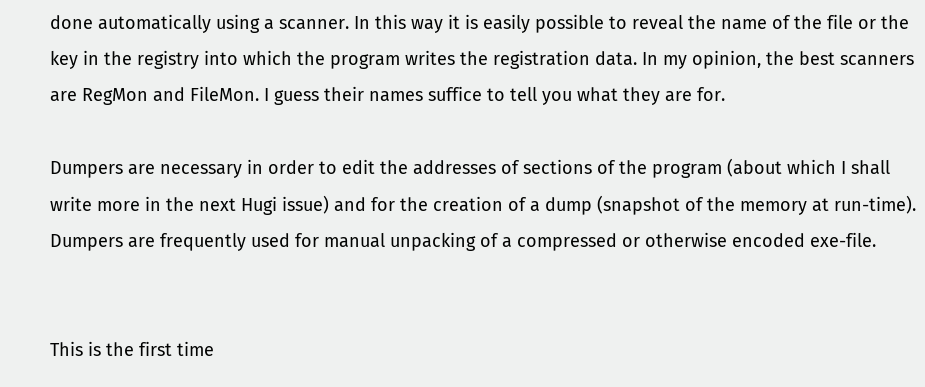done automatically using a scanner. In this way it is easily possible to reveal the name of the file or the key in the registry into which the program writes the registration data. In my opinion, the best scanners are RegMon and FileMon. I guess their names suffice to tell you what they are for.

Dumpers are necessary in order to edit the addresses of sections of the program (about which I shall write more in the next Hugi issue) and for the creation of a dump (snapshot of the memory at run-time). Dumpers are frequently used for manual unpacking of a compressed or otherwise encoded exe-file.


This is the first time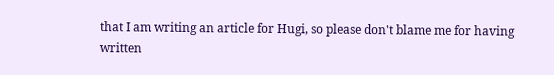that I am writing an article for Hugi, so please don't blame me for having written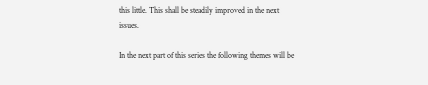this little. This shall be steadily improved in the next issues.

In the next part of this series the following themes will be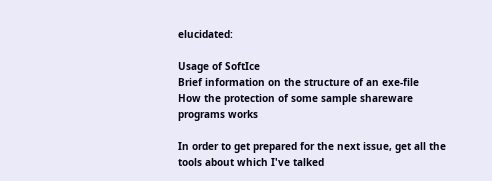elucidated:

Usage of SoftIce
Brief information on the structure of an exe-file
How the protection of some sample shareware programs works

In order to get prepared for the next issue, get all the tools about which I've talked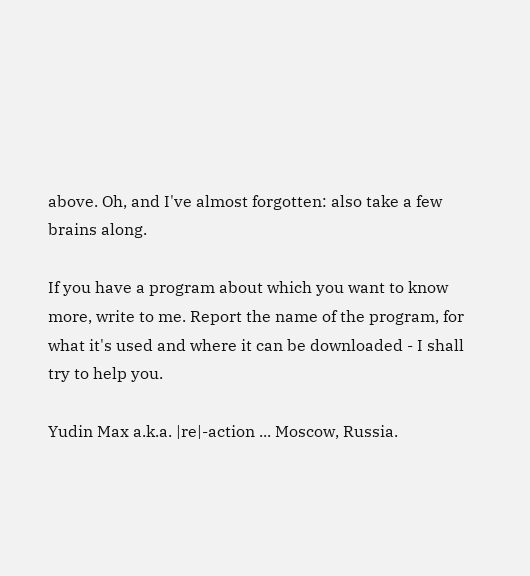above. Oh, and I've almost forgotten: also take a few brains along.

If you have a program about which you want to know more, write to me. Report the name of the program, for what it's used and where it can be downloaded - I shall try to help you.

Yudin Max a.k.a. |re|-action ... Moscow, Russia.